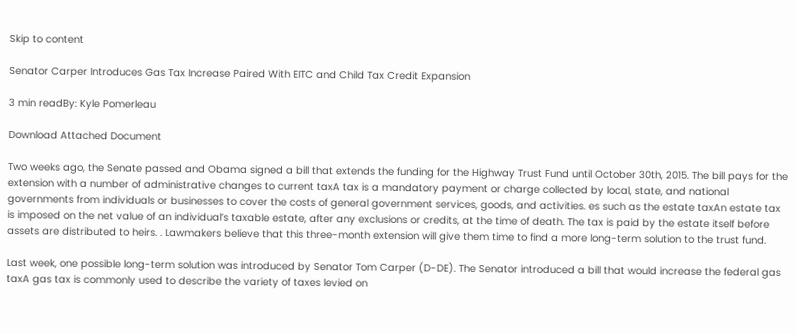Skip to content

Senator Carper Introduces Gas Tax Increase Paired With EITC and Child Tax Credit Expansion

3 min readBy: Kyle Pomerleau

Download Attached Document

Two weeks ago, the Senate passed and Obama signed a bill that extends the funding for the Highway Trust Fund until October 30th, 2015. The bill pays for the extension with a number of administrative changes to current taxA tax is a mandatory payment or charge collected by local, state, and national governments from individuals or businesses to cover the costs of general government services, goods, and activities. es such as the estate taxAn estate tax is imposed on the net value of an individual’s taxable estate, after any exclusions or credits, at the time of death. The tax is paid by the estate itself before assets are distributed to heirs. . Lawmakers believe that this three-month extension will give them time to find a more long-term solution to the trust fund.

Last week, one possible long-term solution was introduced by Senator Tom Carper (D-DE). The Senator introduced a bill that would increase the federal gas taxA gas tax is commonly used to describe the variety of taxes levied on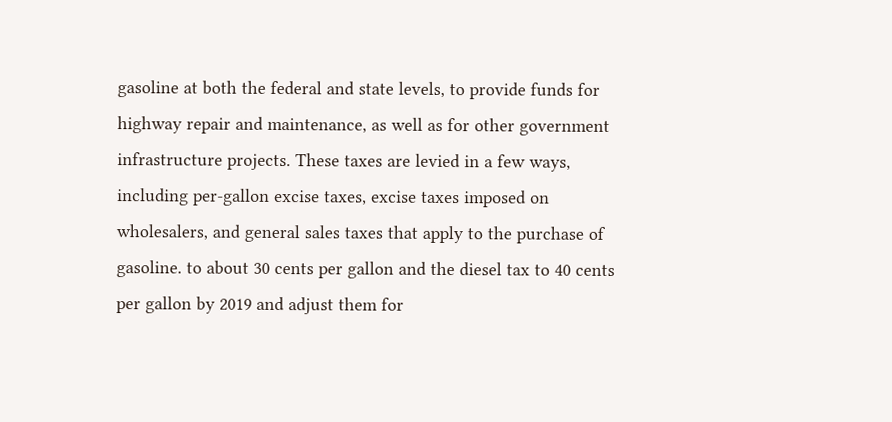gasoline at both the federal and state levels, to provide funds for highway repair and maintenance, as well as for other government infrastructure projects. These taxes are levied in a few ways, including per-gallon excise taxes, excise taxes imposed on wholesalers, and general sales taxes that apply to the purchase of gasoline. to about 30 cents per gallon and the diesel tax to 40 cents per gallon by 2019 and adjust them for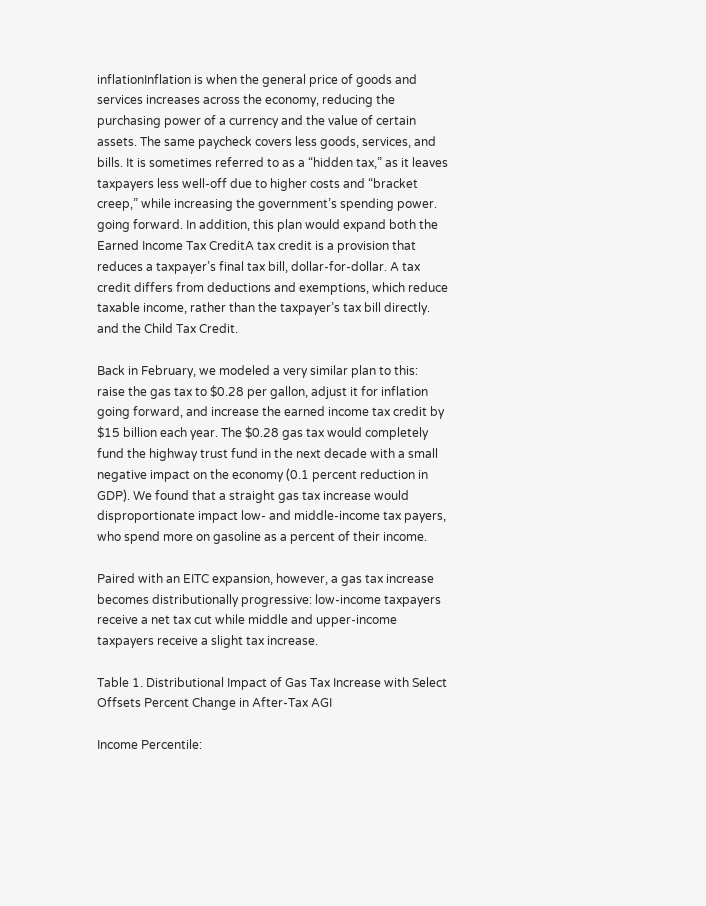inflationInflation is when the general price of goods and services increases across the economy, reducing the purchasing power of a currency and the value of certain assets. The same paycheck covers less goods, services, and bills. It is sometimes referred to as a “hidden tax,” as it leaves taxpayers less well-off due to higher costs and “bracket creep,” while increasing the government’s spending power. going forward. In addition, this plan would expand both the Earned Income Tax CreditA tax credit is a provision that reduces a taxpayer’s final tax bill, dollar-for-dollar. A tax credit differs from deductions and exemptions, which reduce taxable income, rather than the taxpayer’s tax bill directly. and the Child Tax Credit.

Back in February, we modeled a very similar plan to this: raise the gas tax to $0.28 per gallon, adjust it for inflation going forward, and increase the earned income tax credit by $15 billion each year. The $0.28 gas tax would completely fund the highway trust fund in the next decade with a small negative impact on the economy (0.1 percent reduction in GDP). We found that a straight gas tax increase would disproportionate impact low- and middle-income tax payers, who spend more on gasoline as a percent of their income.

Paired with an EITC expansion, however, a gas tax increase becomes distributionally progressive: low-income taxpayers receive a net tax cut while middle and upper-income taxpayers receive a slight tax increase.

Table 1. Distributional Impact of Gas Tax Increase with Select Offsets Percent Change in After-Tax AGI

Income Percentile: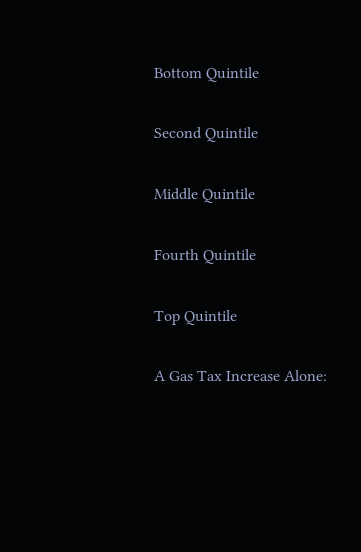Bottom Quintile

Second Quintile

Middle Quintile

Fourth Quintile

Top Quintile

A Gas Tax Increase Alone: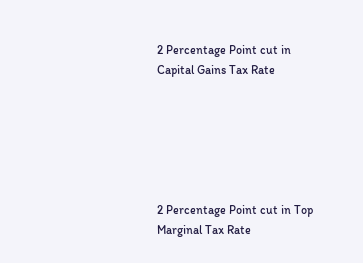2 Percentage Point cut in Capital Gains Tax Rate






2 Percentage Point cut in Top Marginal Tax Rate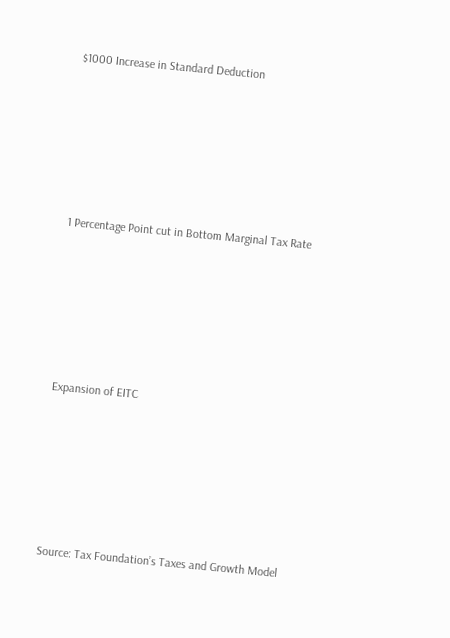$1000 Increase in Standard Deduction






1 Percentage Point cut in Bottom Marginal Tax Rate






Expansion of EITC






Source: Tax Foundation’s Taxes and Growth Model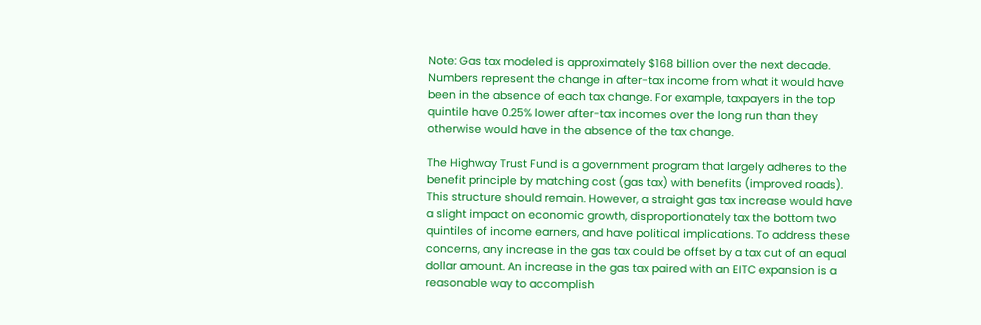Note: Gas tax modeled is approximately $168 billion over the next decade. Numbers represent the change in after-tax income from what it would have been in the absence of each tax change. For example, taxpayers in the top quintile have 0.25% lower after-tax incomes over the long run than they otherwise would have in the absence of the tax change.

The Highway Trust Fund is a government program that largely adheres to the benefit principle by matching cost (gas tax) with benefits (improved roads). This structure should remain. However, a straight gas tax increase would have a slight impact on economic growth, disproportionately tax the bottom two quintiles of income earners, and have political implications. To address these concerns, any increase in the gas tax could be offset by a tax cut of an equal dollar amount. An increase in the gas tax paired with an EITC expansion is a reasonable way to accomplish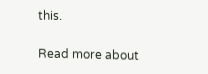this.

Read more about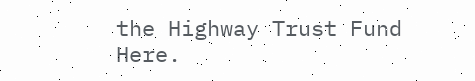the Highway Trust Fund Here.